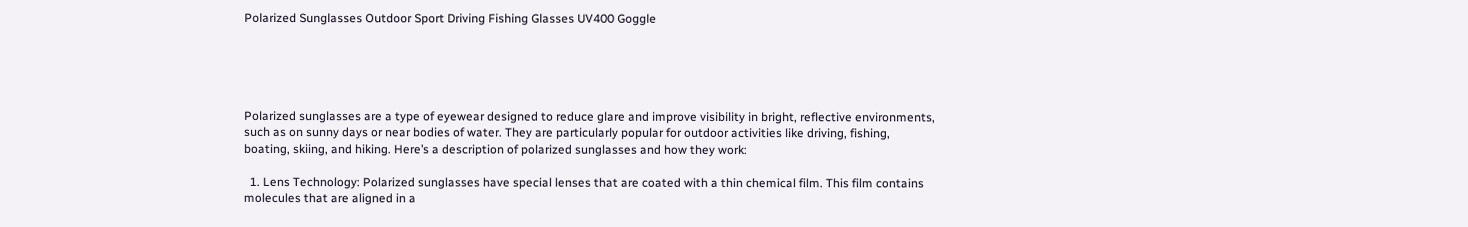Polarized Sunglasses Outdoor Sport Driving Fishing Glasses UV400 Goggle





Polarized sunglasses are a type of eyewear designed to reduce glare and improve visibility in bright, reflective environments, such as on sunny days or near bodies of water. They are particularly popular for outdoor activities like driving, fishing, boating, skiing, and hiking. Here’s a description of polarized sunglasses and how they work:

  1. Lens Technology: Polarized sunglasses have special lenses that are coated with a thin chemical film. This film contains molecules that are aligned in a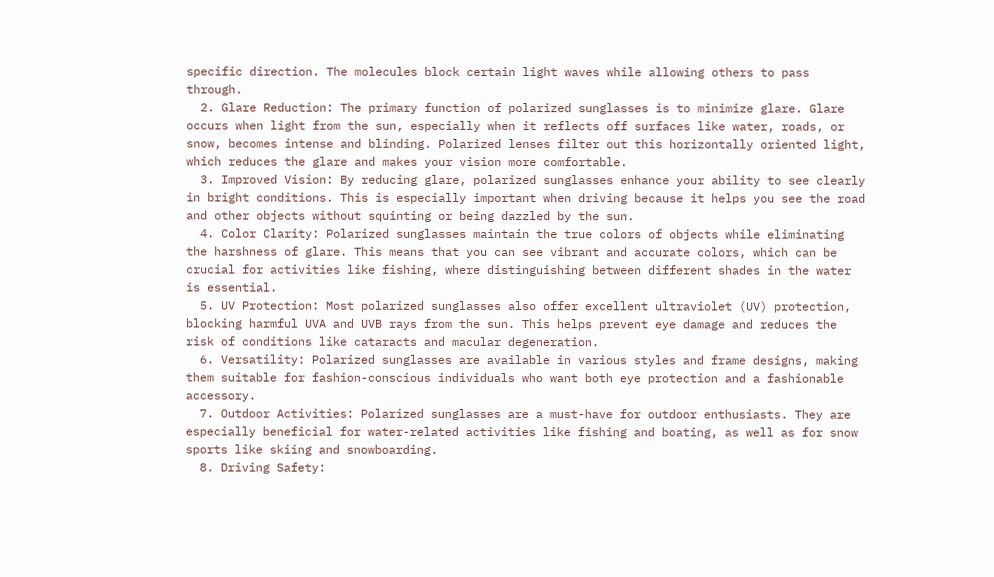specific direction. The molecules block certain light waves while allowing others to pass through.
  2. Glare Reduction: The primary function of polarized sunglasses is to minimize glare. Glare occurs when light from the sun, especially when it reflects off surfaces like water, roads, or snow, becomes intense and blinding. Polarized lenses filter out this horizontally oriented light, which reduces the glare and makes your vision more comfortable.
  3. Improved Vision: By reducing glare, polarized sunglasses enhance your ability to see clearly in bright conditions. This is especially important when driving because it helps you see the road and other objects without squinting or being dazzled by the sun.
  4. Color Clarity: Polarized sunglasses maintain the true colors of objects while eliminating the harshness of glare. This means that you can see vibrant and accurate colors, which can be crucial for activities like fishing, where distinguishing between different shades in the water is essential.
  5. UV Protection: Most polarized sunglasses also offer excellent ultraviolet (UV) protection, blocking harmful UVA and UVB rays from the sun. This helps prevent eye damage and reduces the risk of conditions like cataracts and macular degeneration.
  6. Versatility: Polarized sunglasses are available in various styles and frame designs, making them suitable for fashion-conscious individuals who want both eye protection and a fashionable accessory.
  7. Outdoor Activities: Polarized sunglasses are a must-have for outdoor enthusiasts. They are especially beneficial for water-related activities like fishing and boating, as well as for snow sports like skiing and snowboarding.
  8. Driving Safety: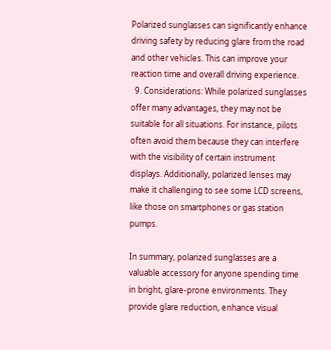Polarized sunglasses can significantly enhance driving safety by reducing glare from the road and other vehicles. This can improve your reaction time and overall driving experience.
  9. Considerations: While polarized sunglasses offer many advantages, they may not be suitable for all situations. For instance, pilots often avoid them because they can interfere with the visibility of certain instrument displays. Additionally, polarized lenses may make it challenging to see some LCD screens, like those on smartphones or gas station pumps.

In summary, polarized sunglasses are a valuable accessory for anyone spending time in bright, glare-prone environments. They provide glare reduction, enhance visual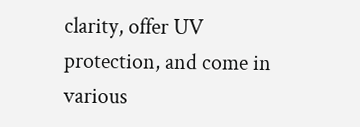clarity, offer UV protection, and come in various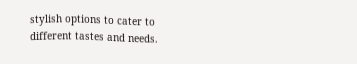stylish options to cater to different tastes and needs.